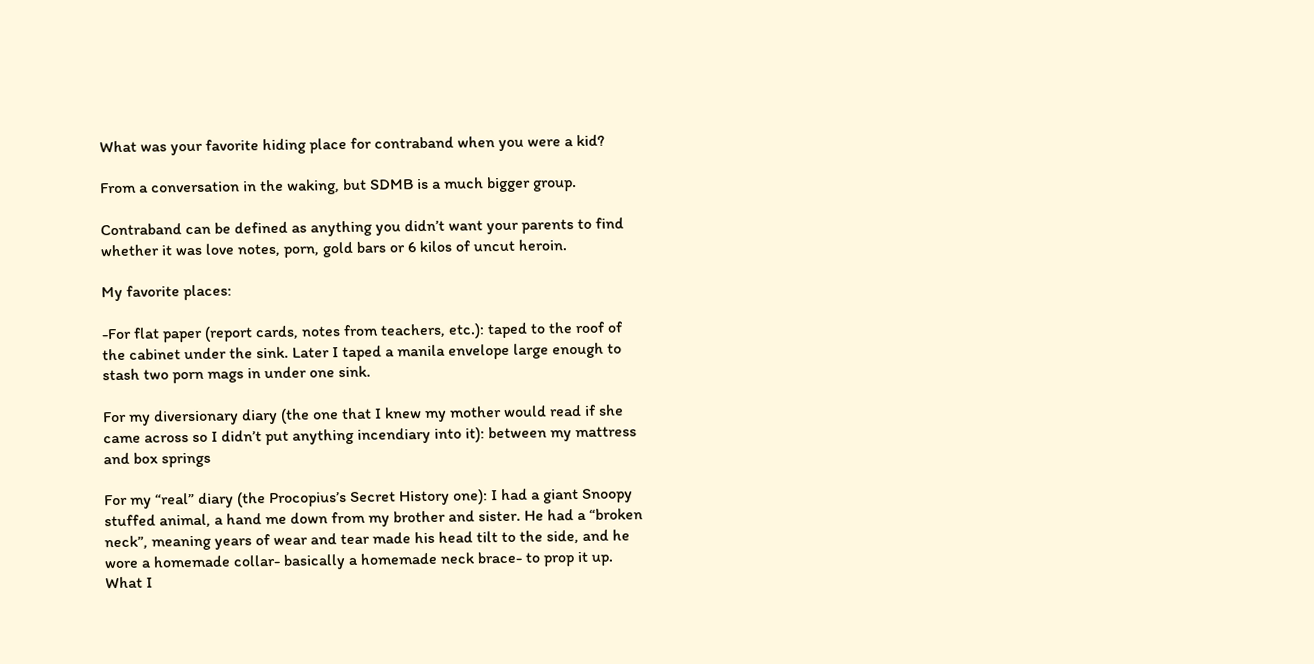What was your favorite hiding place for contraband when you were a kid?

From a conversation in the waking, but SDMB is a much bigger group.

Contraband can be defined as anything you didn’t want your parents to find whether it was love notes, porn, gold bars or 6 kilos of uncut heroin.

My favorite places:

-For flat paper (report cards, notes from teachers, etc.): taped to the roof of the cabinet under the sink. Later I taped a manila envelope large enough to stash two porn mags in under one sink.

For my diversionary diary (the one that I knew my mother would read if she came across so I didn’t put anything incendiary into it): between my mattress and box springs

For my “real” diary (the Procopius’s Secret History one): I had a giant Snoopy stuffed animal, a hand me down from my brother and sister. He had a “broken neck”, meaning years of wear and tear made his head tilt to the side, and he wore a homemade collar- basically a homemade neck brace- to prop it up. What I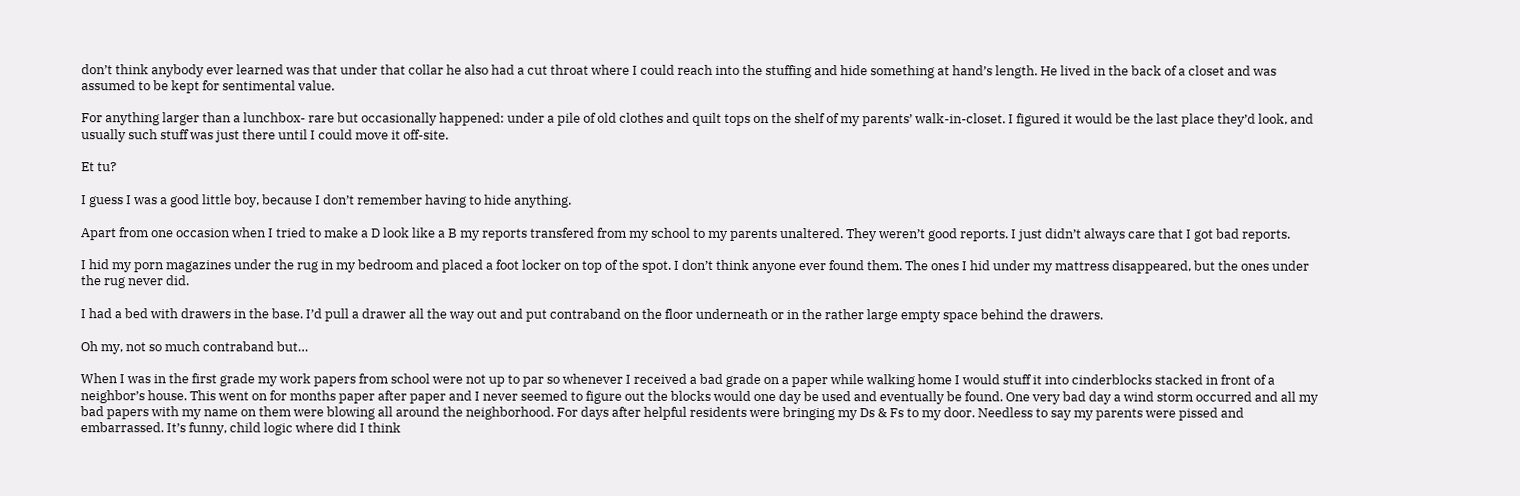don’t think anybody ever learned was that under that collar he also had a cut throat where I could reach into the stuffing and hide something at hand’s length. He lived in the back of a closet and was assumed to be kept for sentimental value.

For anything larger than a lunchbox- rare but occasionally happened: under a pile of old clothes and quilt tops on the shelf of my parents’ walk-in-closet. I figured it would be the last place they’d look, and usually such stuff was just there until I could move it off-site.

Et tu?

I guess I was a good little boy, because I don’t remember having to hide anything.

Apart from one occasion when I tried to make a D look like a B my reports transfered from my school to my parents unaltered. They weren’t good reports. I just didn’t always care that I got bad reports.

I hid my porn magazines under the rug in my bedroom and placed a foot locker on top of the spot. I don’t think anyone ever found them. The ones I hid under my mattress disappeared, but the ones under the rug never did.

I had a bed with drawers in the base. I’d pull a drawer all the way out and put contraband on the floor underneath or in the rather large empty space behind the drawers.

Oh my, not so much contraband but…

When I was in the first grade my work papers from school were not up to par so whenever I received a bad grade on a paper while walking home I would stuff it into cinderblocks stacked in front of a neighbor’s house. This went on for months paper after paper and I never seemed to figure out the blocks would one day be used and eventually be found. One very bad day a wind storm occurred and all my bad papers with my name on them were blowing all around the neighborhood. For days after helpful residents were bringing my Ds & Fs to my door. Needless to say my parents were pissed and embarrassed. It’s funny, child logic where did I think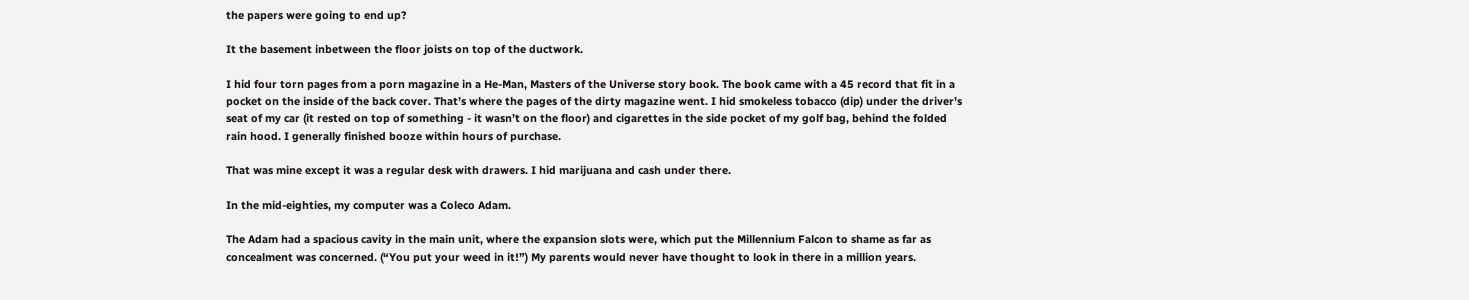the papers were going to end up?

It the basement inbetween the floor joists on top of the ductwork.

I hid four torn pages from a porn magazine in a He-Man, Masters of the Universe story book. The book came with a 45 record that fit in a pocket on the inside of the back cover. That’s where the pages of the dirty magazine went. I hid smokeless tobacco (dip) under the driver’s seat of my car (it rested on top of something - it wasn’t on the floor) and cigarettes in the side pocket of my golf bag, behind the folded rain hood. I generally finished booze within hours of purchase.

That was mine except it was a regular desk with drawers. I hid marijuana and cash under there.

In the mid-eighties, my computer was a Coleco Adam.

The Adam had a spacious cavity in the main unit, where the expansion slots were, which put the Millennium Falcon to shame as far as concealment was concerned. (“You put your weed in it!”) My parents would never have thought to look in there in a million years.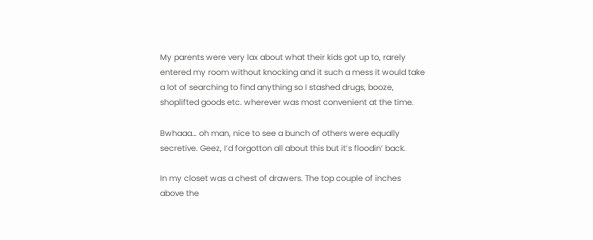My parents were very lax about what their kids got up to, rarely entered my room without knocking and it such a mess it would take a lot of searching to find anything so I stashed drugs, booze, shoplifted goods etc. wherever was most convenient at the time.

Bwhaaa… oh man, nice to see a bunch of others were equally secretive. Geez, I’d forgotton all about this but it’s floodin’ back.

In my closet was a chest of drawers. The top couple of inches above the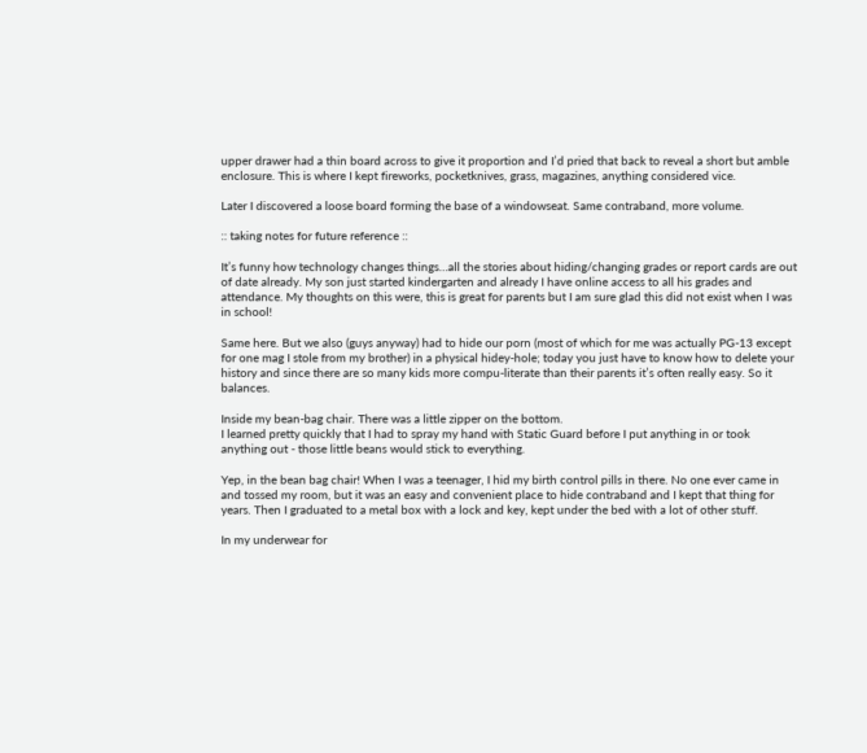upper drawer had a thin board across to give it proportion and I’d pried that back to reveal a short but amble enclosure. This is where I kept fireworks, pocketknives, grass, magazines, anything considered vice.

Later I discovered a loose board forming the base of a windowseat. Same contraband, more volume.

:: taking notes for future reference ::

It’s funny how technology changes things…all the stories about hiding/changing grades or report cards are out of date already. My son just started kindergarten and already I have online access to all his grades and attendance. My thoughts on this were, this is great for parents but I am sure glad this did not exist when I was in school!

Same here. But we also (guys anyway) had to hide our porn (most of which for me was actually PG-13 except for one mag I stole from my brother) in a physical hidey-hole; today you just have to know how to delete your history and since there are so many kids more compu-literate than their parents it’s often really easy. So it balances.

Inside my bean-bag chair. There was a little zipper on the bottom.
I learned pretty quickly that I had to spray my hand with Static Guard before I put anything in or took anything out - those little beans would stick to everything.

Yep, in the bean bag chair! When I was a teenager, I hid my birth control pills in there. No one ever came in and tossed my room, but it was an easy and convenient place to hide contraband and I kept that thing for years. Then I graduated to a metal box with a lock and key, kept under the bed with a lot of other stuff.

In my underwear for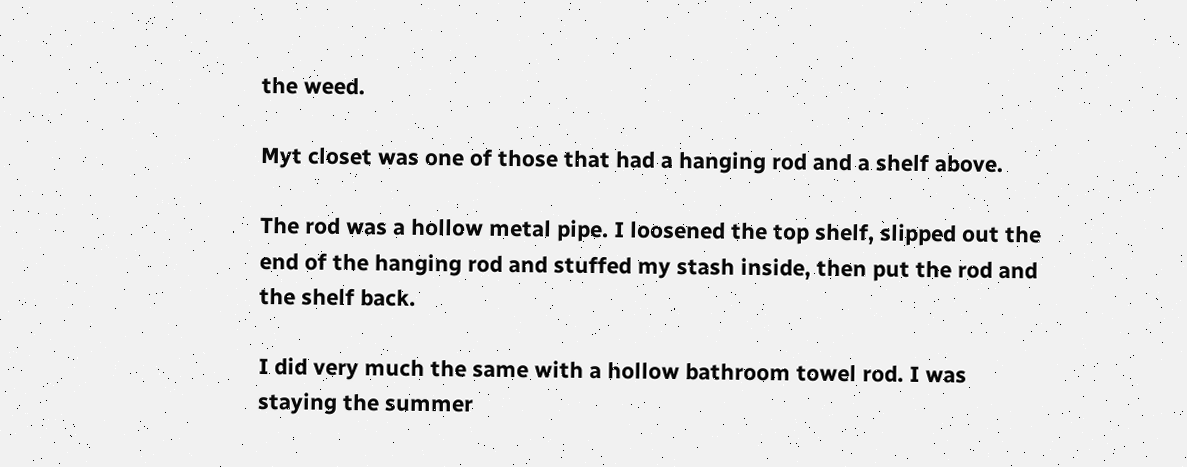the weed.

Myt closet was one of those that had a hanging rod and a shelf above.

The rod was a hollow metal pipe. I loosened the top shelf, slipped out the end of the hanging rod and stuffed my stash inside, then put the rod and the shelf back.

I did very much the same with a hollow bathroom towel rod. I was staying the summer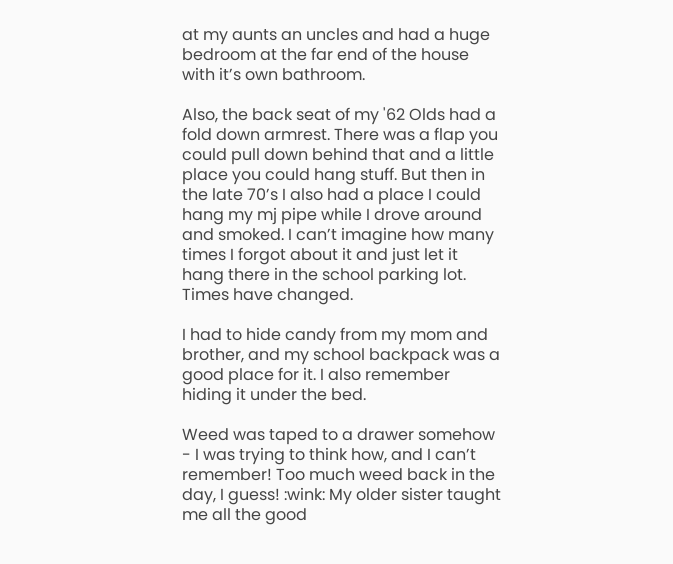at my aunts an uncles and had a huge bedroom at the far end of the house with it’s own bathroom.

Also, the back seat of my '62 Olds had a fold down armrest. There was a flap you could pull down behind that and a little place you could hang stuff. But then in the late 70’s I also had a place I could hang my mj pipe while I drove around and smoked. I can’t imagine how many times I forgot about it and just let it hang there in the school parking lot. Times have changed.

I had to hide candy from my mom and brother, and my school backpack was a good place for it. I also remember hiding it under the bed.

Weed was taped to a drawer somehow - I was trying to think how, and I can’t remember! Too much weed back in the day, I guess! :wink: My older sister taught me all the good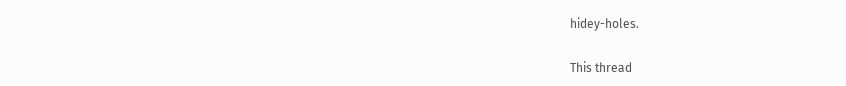hidey-holes.

This thread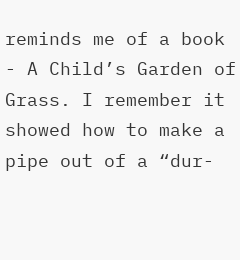reminds me of a book - A Child’s Garden of Grass. I remember it showed how to make a pipe out of a “dur-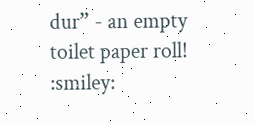dur” - an empty toilet paper roll! :smiley: